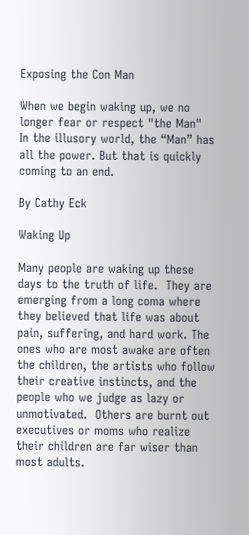Exposing the Con Man

When we begin waking up, we no longer fear or respect "the Man"
In the illusory world, the “Man” has all the power. But that is quickly coming to an end.

By Cathy Eck

Waking Up

Many people are waking up these days to the truth of life.  They are emerging from a long coma where they believed that life was about pain, suffering, and hard work. The ones who are most awake are often the children, the artists who follow their creative instincts, and the people who we judge as lazy or unmotivated.  Others are burnt out executives or moms who realize their children are far wiser than most adults.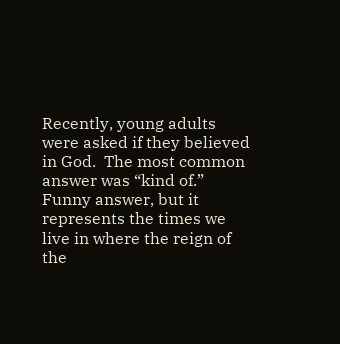Recently, young adults were asked if they believed in God.  The most common answer was “kind of.”  Funny answer, but it represents the times we live in where the reign of the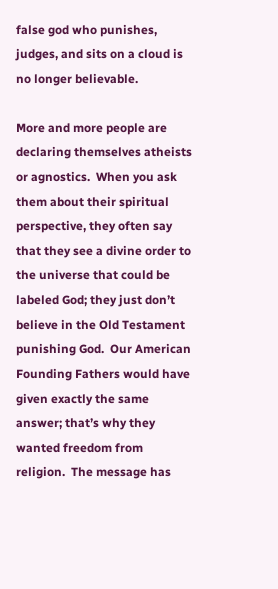false god who punishes, judges, and sits on a cloud is no longer believable.

More and more people are declaring themselves atheists or agnostics.  When you ask them about their spiritual perspective, they often say that they see a divine order to the universe that could be labeled God; they just don’t believe in the Old Testament punishing God.  Our American Founding Fathers would have given exactly the same answer; that’s why they wanted freedom from religion.  The message has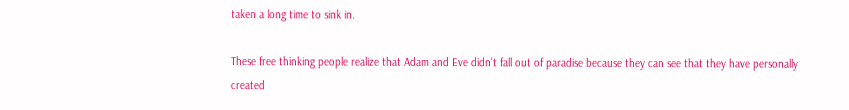taken a long time to sink in.

These free thinking people realize that Adam and Eve didn’t fall out of paradise because they can see that they have personally created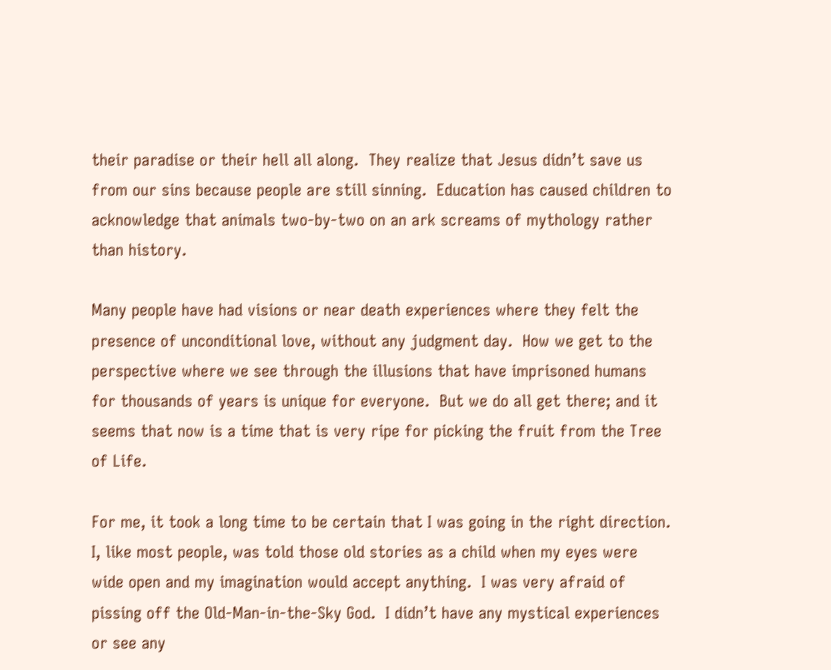their paradise or their hell all along.  They realize that Jesus didn’t save us from our sins because people are still sinning.  Education has caused children to acknowledge that animals two-by-two on an ark screams of mythology rather than history.

Many people have had visions or near death experiences where they felt the presence of unconditional love, without any judgment day.  How we get to the perspective where we see through the illusions that have imprisoned humans for thousands of years is unique for everyone.  But we do all get there; and it seems that now is a time that is very ripe for picking the fruit from the Tree of Life.

For me, it took a long time to be certain that I was going in the right direction.  I, like most people, was told those old stories as a child when my eyes were wide open and my imagination would accept anything.  I was very afraid of pissing off the Old-Man-in-the-Sky God.  I didn’t have any mystical experiences or see any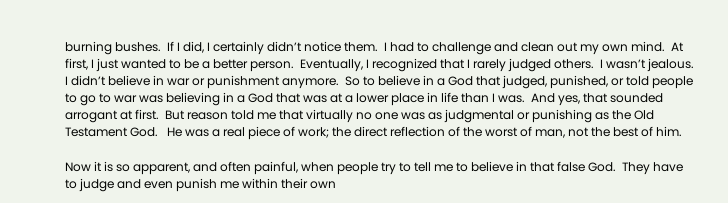burning bushes.  If I did, I certainly didn’t notice them.  I had to challenge and clean out my own mind.  At first, I just wanted to be a better person.  Eventually, I recognized that I rarely judged others.  I wasn’t jealous.  I didn’t believe in war or punishment anymore.  So to believe in a God that judged, punished, or told people to go to war was believing in a God that was at a lower place in life than I was.  And yes, that sounded arrogant at first.  But reason told me that virtually no one was as judgmental or punishing as the Old Testament God.   He was a real piece of work; the direct reflection of the worst of man, not the best of him.

Now it is so apparent, and often painful, when people try to tell me to believe in that false God.  They have to judge and even punish me within their own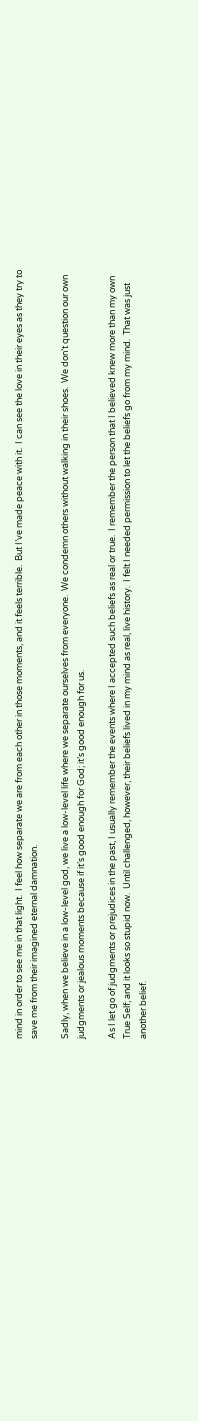mind in order to see me in that light.  I feel how separate we are from each other in those moments, and it feels terrible.  But I’ve made peace with it.  I can see the love in their eyes as they try to save me from their imagined eternal damnation.

Sadly, when we believe in a low-level god, we live a low-level life where we separate ourselves from everyone.  We condemn others without walking in their shoes.  We don’t question our own judgments or jealous moments because if it’s good enough for God; it’s good enough for us.

As I let go of judgments or prejudices in the past, I usually remember the events where I accepted such beliefs as real or true.  I remember the person that I believed knew more than my own True Self; and it looks so stupid now.  Until challenged, however, their beliefs lived in my mind as real, live history.  I felt I needed permission to let the beliefs go from my mind.  That was just another belief.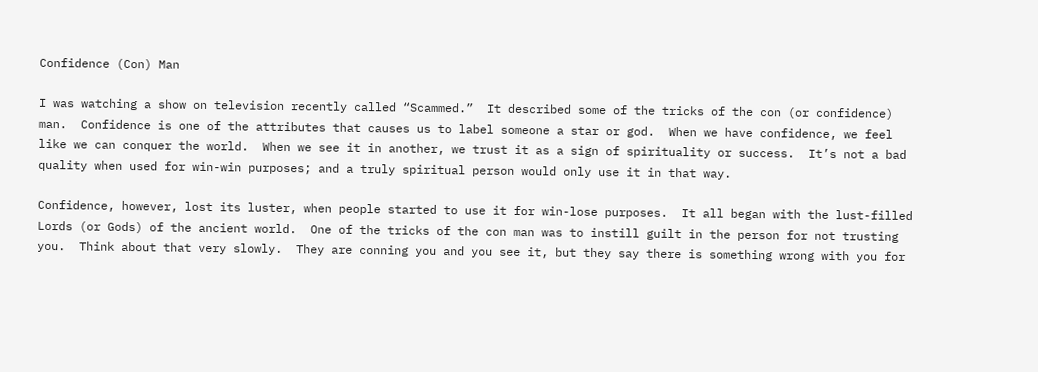Confidence (Con) Man

I was watching a show on television recently called “Scammed.”  It described some of the tricks of the con (or confidence) man.  Confidence is one of the attributes that causes us to label someone a star or god.  When we have confidence, we feel like we can conquer the world.  When we see it in another, we trust it as a sign of spirituality or success.  It’s not a bad quality when used for win-win purposes; and a truly spiritual person would only use it in that way.

Confidence, however, lost its luster, when people started to use it for win-lose purposes.  It all began with the lust-filled Lords (or Gods) of the ancient world.  One of the tricks of the con man was to instill guilt in the person for not trusting you.  Think about that very slowly.  They are conning you and you see it, but they say there is something wrong with you for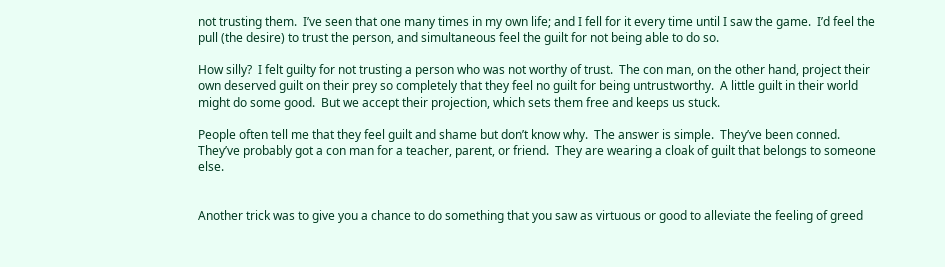not trusting them.  I’ve seen that one many times in my own life; and I fell for it every time until I saw the game.  I’d feel the pull (the desire) to trust the person, and simultaneous feel the guilt for not being able to do so.

How silly?  I felt guilty for not trusting a person who was not worthy of trust.  The con man, on the other hand, project their own deserved guilt on their prey so completely that they feel no guilt for being untrustworthy.  A little guilt in their world might do some good.  But we accept their projection, which sets them free and keeps us stuck.

People often tell me that they feel guilt and shame but don’t know why.  The answer is simple.  They’ve been conned.  They’ve probably got a con man for a teacher, parent, or friend.  They are wearing a cloak of guilt that belongs to someone else.


Another trick was to give you a chance to do something that you saw as virtuous or good to alleviate the feeling of greed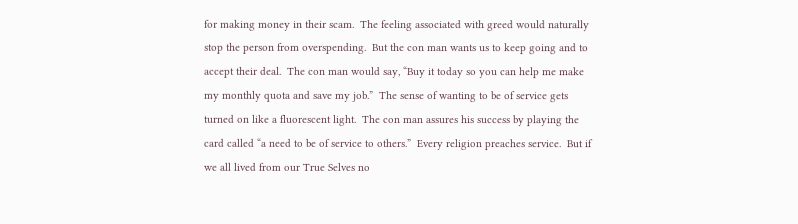for making money in their scam.  The feeling associated with greed would naturally stop the person from overspending.  But the con man wants us to keep going and to accept their deal.  The con man would say, “Buy it today so you can help me make my monthly quota and save my job.”  The sense of wanting to be of service gets turned on like a fluorescent light.  The con man assures his success by playing the card called “a need to be of service to others.”  Every religion preaches service.  But if we all lived from our True Selves no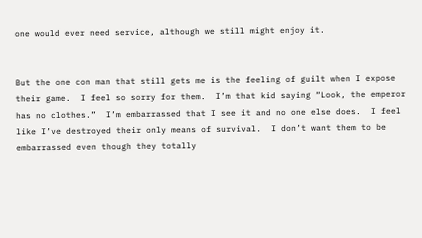one would ever need service, although we still might enjoy it.


But the one con man that still gets me is the feeling of guilt when I expose their game.  I feel so sorry for them.  I’m that kid saying “Look, the emperor has no clothes.”  I’m embarrassed that I see it and no one else does.  I feel like I’ve destroyed their only means of survival.  I don’t want them to be embarrassed even though they totally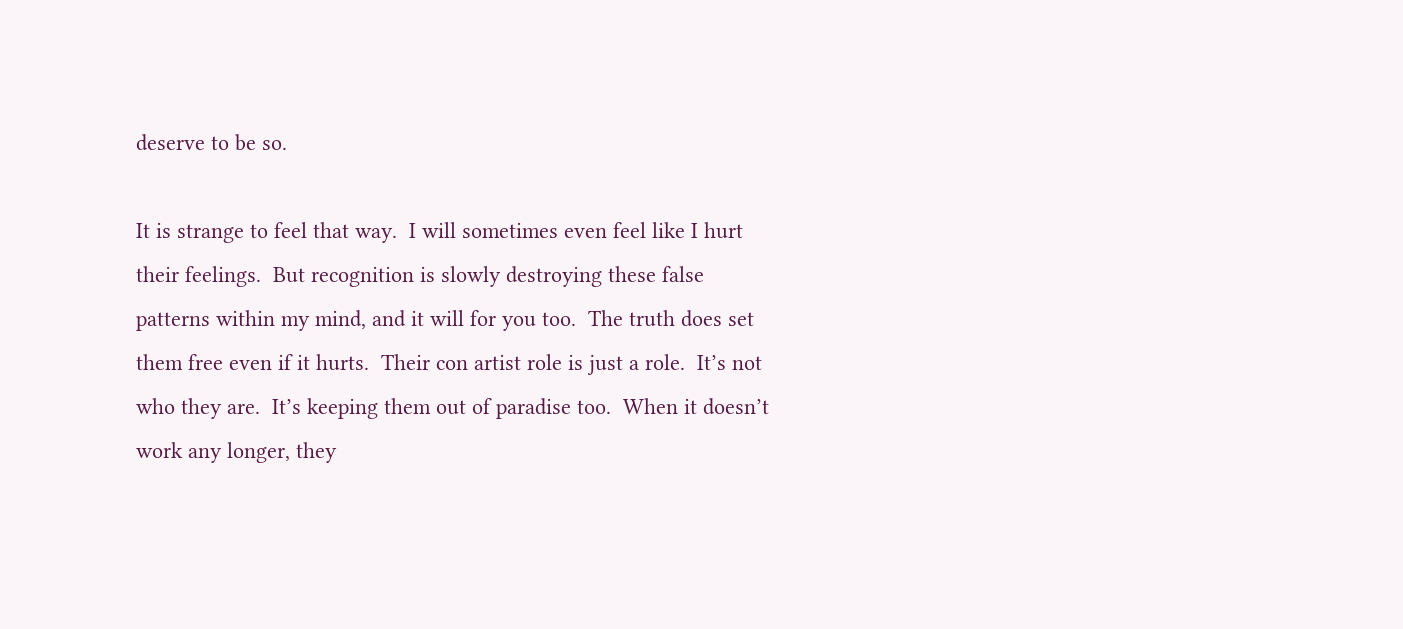deserve to be so.

It is strange to feel that way.  I will sometimes even feel like I hurt their feelings.  But recognition is slowly destroying these false patterns within my mind, and it will for you too.  The truth does set them free even if it hurts.  Their con artist role is just a role.  It’s not who they are.  It’s keeping them out of paradise too.  When it doesn’t work any longer, they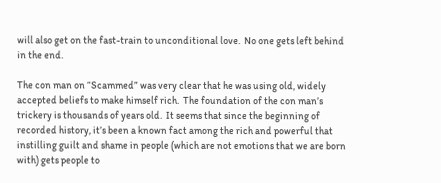will also get on the fast-train to unconditional love.  No one gets left behind in the end.

The con man on “Scammed” was very clear that he was using old, widely accepted beliefs to make himself rich.  The foundation of the con man’s trickery is thousands of years old.  It seems that since the beginning of recorded history, it’s been a known fact among the rich and powerful that instilling guilt and shame in people (which are not emotions that we are born with) gets people to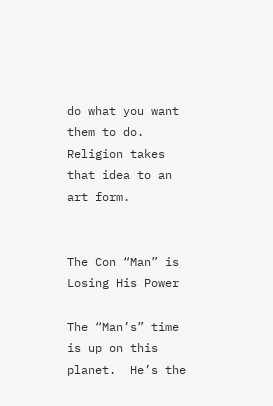do what you want them to do.  Religion takes that idea to an art form.


The Con “Man” is Losing His Power

The “Man’s” time is up on this planet.  He’s the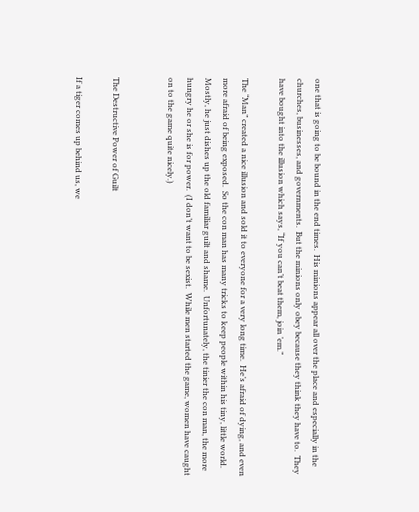one that is going to be bound in the end times.  His minions appear all over the place and especially in the churches, businesses, and governments.  But the minions only obey because they think they have to.  They have bought into the illusion which says, “If you can’t beat them, join ’em.”

The “Man” created a nice illusion and sold it to everyone for a very long time.  He’s afraid of dying, and even more afraid of being exposed.  So the con man has many tricks to keep people within his tiny, little world.  Mostly, he just dishes up the old familiar guilt and shame.  Unfortunately, the tinier the con man, the more hungry he or she is for power.  (I don’t want to be sexist.  While men started the game, women have caught on to the game quite nicely.)


The Destructive Power of Guilt

If a tiger comes up behind us, we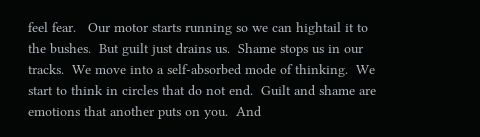feel fear.   Our motor starts running so we can hightail it to the bushes.  But guilt just drains us.  Shame stops us in our tracks.  We move into a self-absorbed mode of thinking.  We start to think in circles that do not end.  Guilt and shame are emotions that another puts on you.  And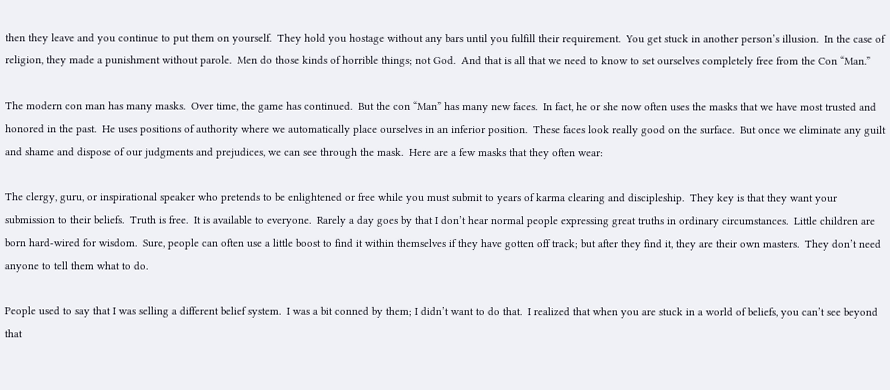then they leave and you continue to put them on yourself.  They hold you hostage without any bars until you fulfill their requirement.  You get stuck in another person’s illusion.  In the case of religion, they made a punishment without parole.  Men do those kinds of horrible things; not God.  And that is all that we need to know to set ourselves completely free from the Con “Man.”

The modern con man has many masks.  Over time, the game has continued.  But the con “Man” has many new faces.  In fact, he or she now often uses the masks that we have most trusted and honored in the past.  He uses positions of authority where we automatically place ourselves in an inferior position.  These faces look really good on the surface.  But once we eliminate any guilt and shame and dispose of our judgments and prejudices, we can see through the mask.  Here are a few masks that they often wear:

The clergy, guru, or inspirational speaker who pretends to be enlightened or free while you must submit to years of karma clearing and discipleship.  They key is that they want your submission to their beliefs.  Truth is free.  It is available to everyone.  Rarely a day goes by that I don’t hear normal people expressing great truths in ordinary circumstances.  Little children are born hard-wired for wisdom.  Sure, people can often use a little boost to find it within themselves if they have gotten off track; but after they find it, they are their own masters.  They don’t need anyone to tell them what to do.

People used to say that I was selling a different belief system.  I was a bit conned by them; I didn’t want to do that.  I realized that when you are stuck in a world of beliefs, you can’t see beyond that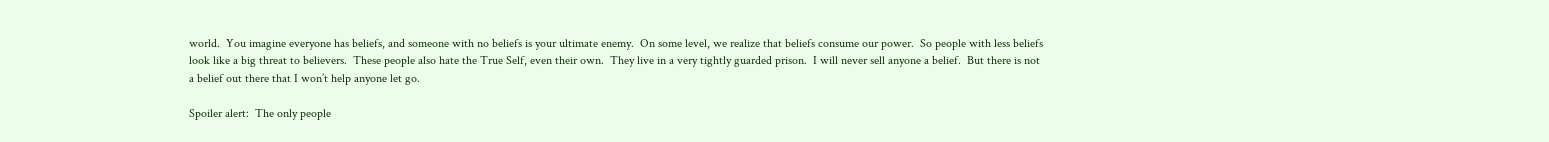world.  You imagine everyone has beliefs, and someone with no beliefs is your ultimate enemy.  On some level, we realize that beliefs consume our power.  So people with less beliefs look like a big threat to believers.  These people also hate the True Self, even their own.  They live in a very tightly guarded prison.  I will never sell anyone a belief.  But there is not a belief out there that I won’t help anyone let go.

Spoiler alert:  The only people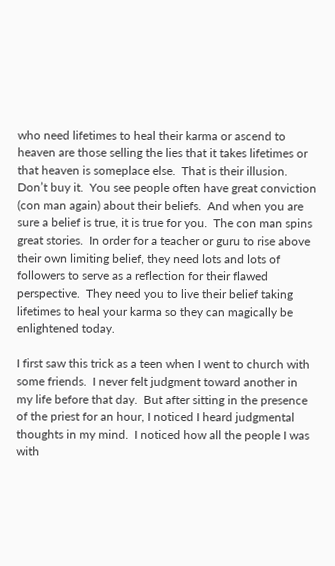who need lifetimes to heal their karma or ascend to heaven are those selling the lies that it takes lifetimes or that heaven is someplace else.  That is their illusion.  Don’t buy it.  You see people often have great conviction (con man again) about their beliefs.  And when you are sure a belief is true, it is true for you.  The con man spins great stories.  In order for a teacher or guru to rise above their own limiting belief, they need lots and lots of followers to serve as a reflection for their flawed perspective.  They need you to live their belief taking lifetimes to heal your karma so they can magically be enlightened today.

I first saw this trick as a teen when I went to church with some friends.  I never felt judgment toward another in my life before that day.  But after sitting in the presence of the priest for an hour, I noticed I heard judgmental thoughts in my mind.  I noticed how all the people I was with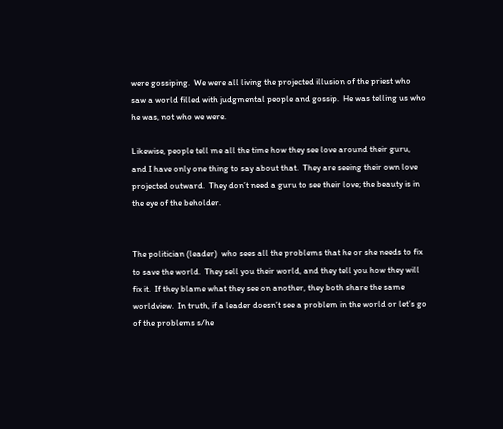were gossiping.  We were all living the projected illusion of the priest who saw a world filled with judgmental people and gossip.  He was telling us who he was, not who we were.

Likewise, people tell me all the time how they see love around their guru, and I have only one thing to say about that.  They are seeing their own love projected outward.  They don’t need a guru to see their love; the beauty is in the eye of the beholder.


The politician (leader)  who sees all the problems that he or she needs to fix to save the world.  They sell you their world, and they tell you how they will fix it.  If they blame what they see on another, they both share the same worldview.  In truth, if a leader doesn’t see a problem in the world or let’s go of the problems s/he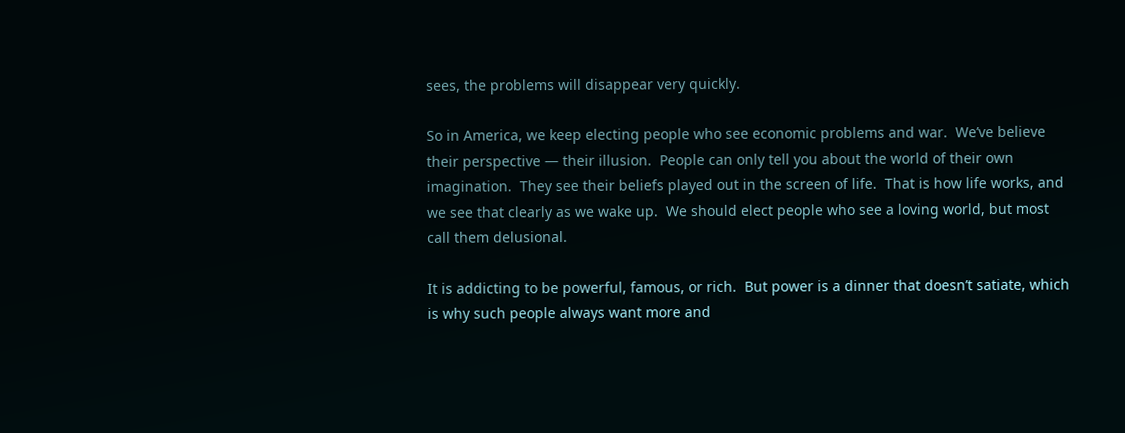sees, the problems will disappear very quickly.

So in America, we keep electing people who see economic problems and war.  We’ve believe their perspective — their illusion.  People can only tell you about the world of their own imagination.  They see their beliefs played out in the screen of life.  That is how life works, and we see that clearly as we wake up.  We should elect people who see a loving world, but most call them delusional.

It is addicting to be powerful, famous, or rich.  But power is a dinner that doesn’t satiate, which is why such people always want more and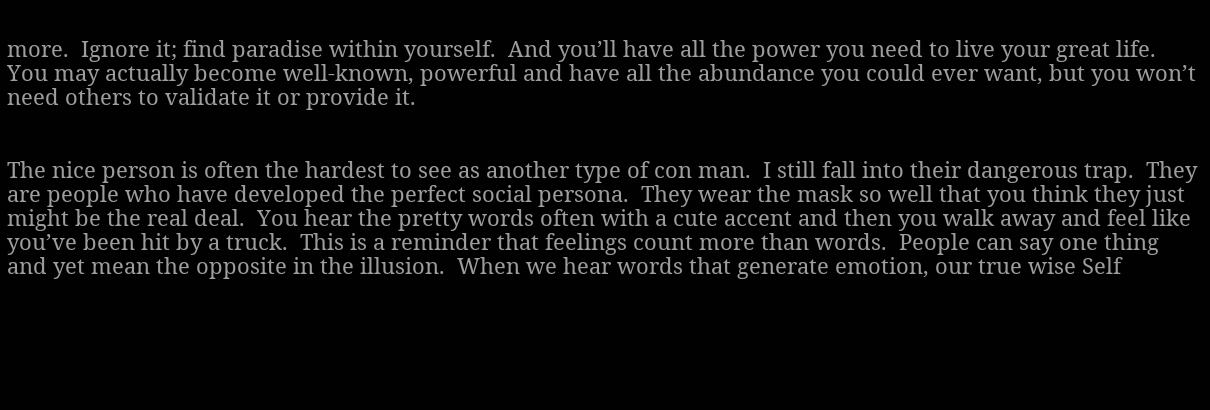more.  Ignore it; find paradise within yourself.  And you’ll have all the power you need to live your great life.  You may actually become well-known, powerful and have all the abundance you could ever want, but you won’t need others to validate it or provide it.


The nice person is often the hardest to see as another type of con man.  I still fall into their dangerous trap.  They are people who have developed the perfect social persona.  They wear the mask so well that you think they just might be the real deal.  You hear the pretty words often with a cute accent and then you walk away and feel like you’ve been hit by a truck.  This is a reminder that feelings count more than words.  People can say one thing and yet mean the opposite in the illusion.  When we hear words that generate emotion, our true wise Self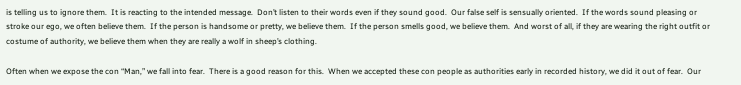is telling us to ignore them.  It is reacting to the intended message.  Don’t listen to their words even if they sound good.  Our false self is sensually oriented.  If the words sound pleasing or stroke our ego, we often believe them.  If the person is handsome or pretty, we believe them.  If the person smells good, we believe them.  And worst of all, if they are wearing the right outfit or costume of authority, we believe them when they are really a wolf in sheep’s clothing.

Often when we expose the con “Man,” we fall into fear.  There is a good reason for this.  When we accepted these con people as authorities early in recorded history, we did it out of fear.  Our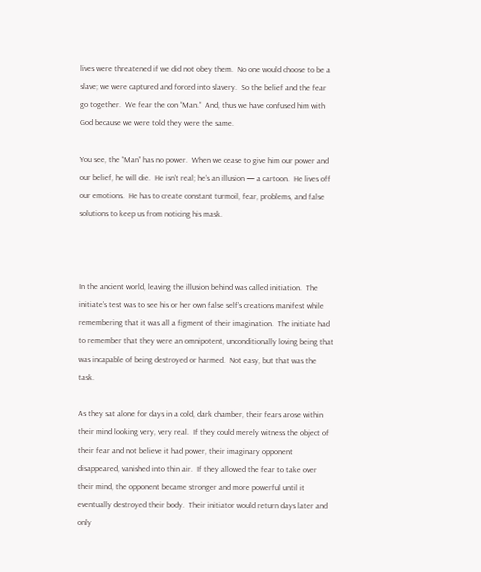lives were threatened if we did not obey them.  No one would choose to be a slave; we were captured and forced into slavery.  So the belief and the fear go together.  We fear the con “Man.”  And, thus we have confused him with God because we were told they were the same.

You see, the “Man” has no power.  When we cease to give him our power and our belief, he will die.  He isn’t real; he’s an illusion — a cartoon.  He lives off our emotions.  He has to create constant turmoil, fear, problems, and false solutions to keep us from noticing his mask.



In the ancient world, leaving the illusion behind was called initiation.  The initiate’s test was to see his or her own false self’s creations manifest while remembering that it was all a figment of their imagination.  The initiate had to remember that they were an omnipotent, unconditionally loving being that was incapable of being destroyed or harmed.  Not easy, but that was the task.

As they sat alone for days in a cold, dark chamber, their fears arose within their mind looking very, very real.  If they could merely witness the object of their fear and not believe it had power, their imaginary opponent disappeared, vanished into thin air.  If they allowed the fear to take over their mind, the opponent became stronger and more powerful until it eventually destroyed their body.  Their initiator would return days later and only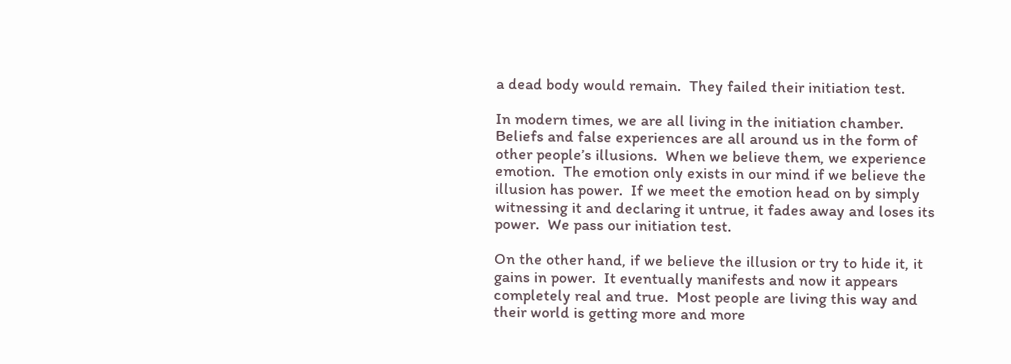a dead body would remain.  They failed their initiation test.

In modern times, we are all living in the initiation chamber.  Beliefs and false experiences are all around us in the form of other people’s illusions.  When we believe them, we experience emotion.  The emotion only exists in our mind if we believe the illusion has power.  If we meet the emotion head on by simply witnessing it and declaring it untrue, it fades away and loses its power.  We pass our initiation test.

On the other hand, if we believe the illusion or try to hide it, it gains in power.  It eventually manifests and now it appears completely real and true.  Most people are living this way and their world is getting more and more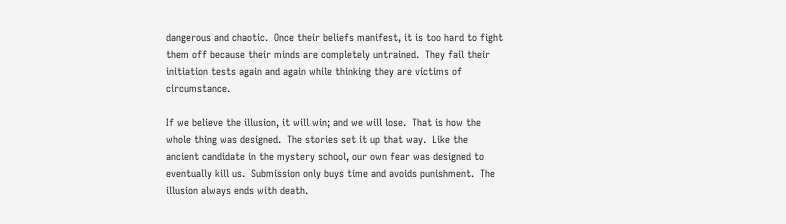dangerous and chaotic.  Once their beliefs manifest, it is too hard to fight them off because their minds are completely untrained.  They fail their initiation tests again and again while thinking they are victims of circumstance.

If we believe the illusion, it will win; and we will lose.  That is how the whole thing was designed.  The stories set it up that way.  Like the ancient candidate in the mystery school, our own fear was designed to eventually kill us.  Submission only buys time and avoids punishment.  The illusion always ends with death.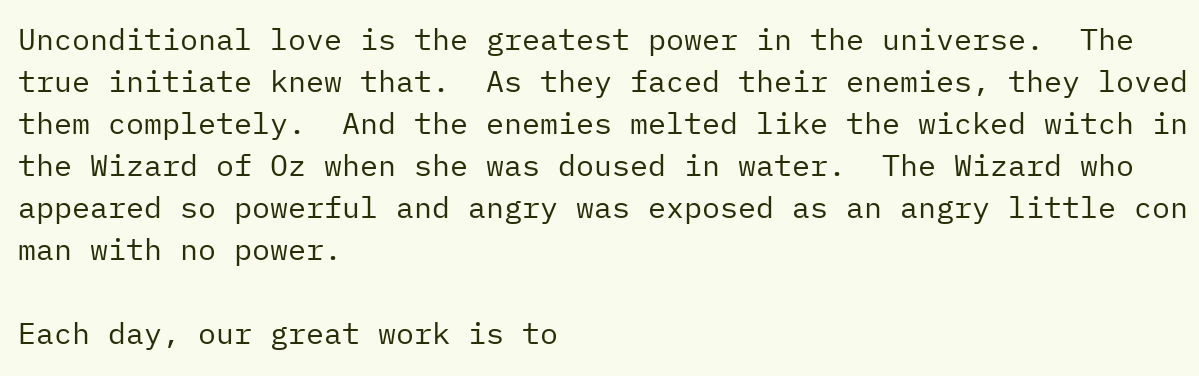Unconditional love is the greatest power in the universe.  The true initiate knew that.  As they faced their enemies, they loved them completely.  And the enemies melted like the wicked witch in the Wizard of Oz when she was doused in water.  The Wizard who appeared so powerful and angry was exposed as an angry little con man with no power.

Each day, our great work is to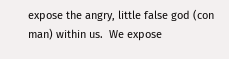expose the angry, little false god (con man) within us.  We expose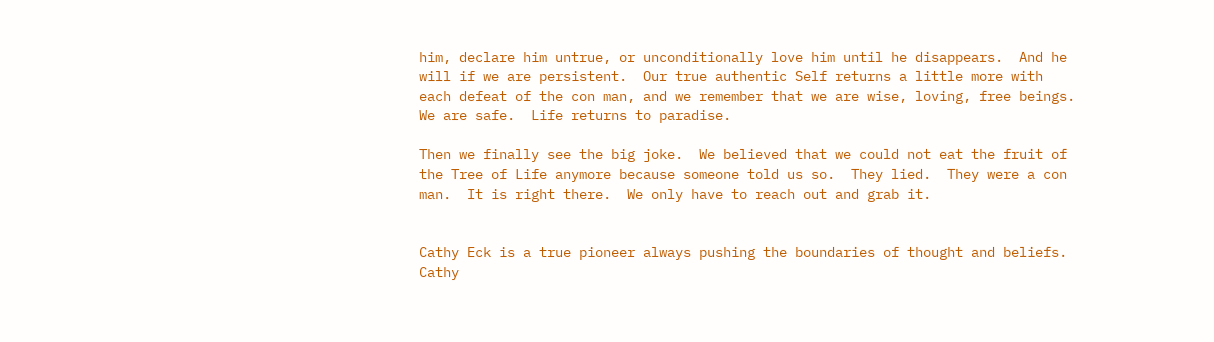him, declare him untrue, or unconditionally love him until he disappears.  And he will if we are persistent.  Our true authentic Self returns a little more with each defeat of the con man, and we remember that we are wise, loving, free beings.  We are safe.  Life returns to paradise.

Then we finally see the big joke.  We believed that we could not eat the fruit of the Tree of Life anymore because someone told us so.  They lied.  They were a con man.  It is right there.  We only have to reach out and grab it.


Cathy Eck is a true pioneer always pushing the boundaries of thought and beliefs. Cathy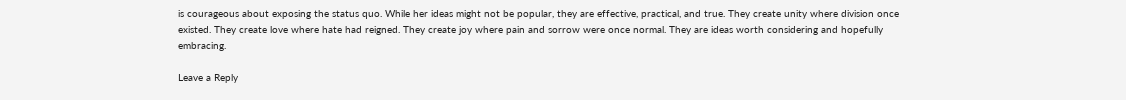is courageous about exposing the status quo. While her ideas might not be popular, they are effective, practical, and true. They create unity where division once existed. They create love where hate had reigned. They create joy where pain and sorrow were once normal. They are ideas worth considering and hopefully embracing.

Leave a Reply